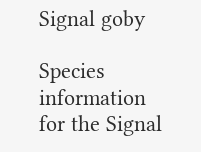Signal goby

Species information for the Signal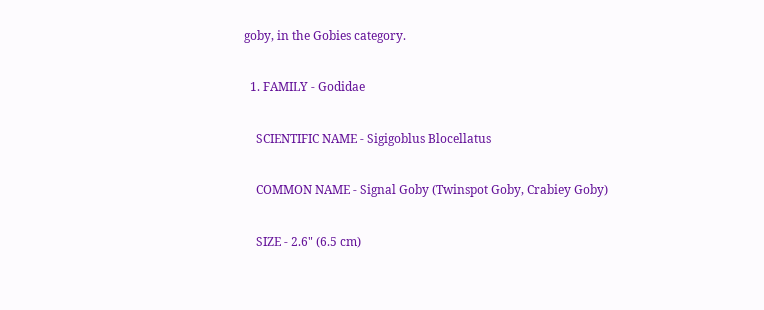goby, in the Gobies category.

  1. FAMILY - Godidae

    SCIENTIFIC NAME - Sigigoblus Blocellatus

    COMMON NAME - Signal Goby (Twinspot Goby, Crabiey Goby)

    SIZE - 2.6" (6.5 cm)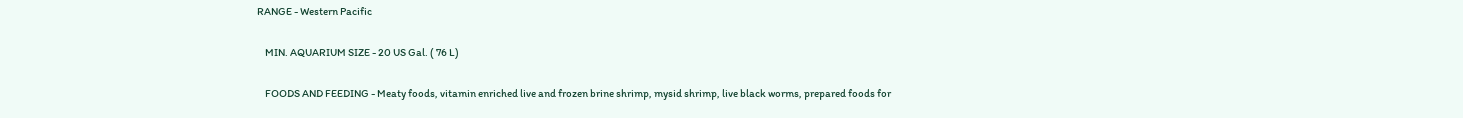RANGE - Western Pacific

    MIN. AQUARIUM SIZE - 20 US Gal. ( 76 L)

    FOODS AND FEEDING - Meaty foods, vitamin enriched live and frozen brine shrimp, mysid shrimp, live black worms, prepared foods for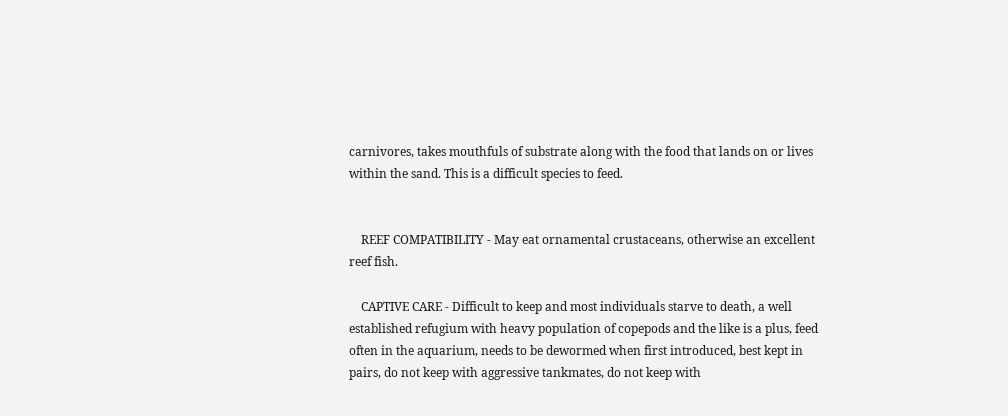carnivores, takes mouthfuls of substrate along with the food that lands on or lives within the sand. This is a difficult species to feed.


    REEF COMPATIBILITY - May eat ornamental crustaceans, otherwise an excellent reef fish.

    CAPTIVE CARE - Difficult to keep and most individuals starve to death, a well established refugium with heavy population of copepods and the like is a plus, feed often in the aquarium, needs to be dewormed when first introduced, best kept in pairs, do not keep with aggressive tankmates, do not keep with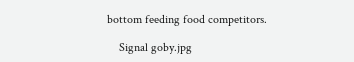bottom feeding food competitors.

    Signal goby.jpg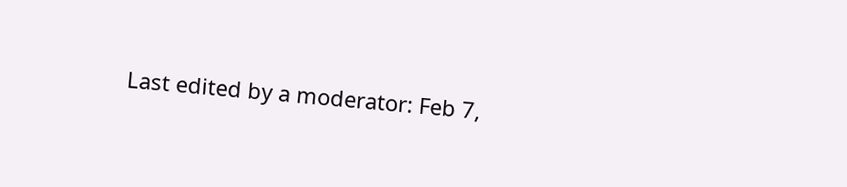Last edited by a moderator: Feb 7,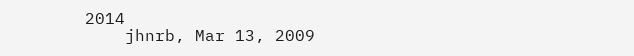2014
    jhnrb, Mar 13, 2009